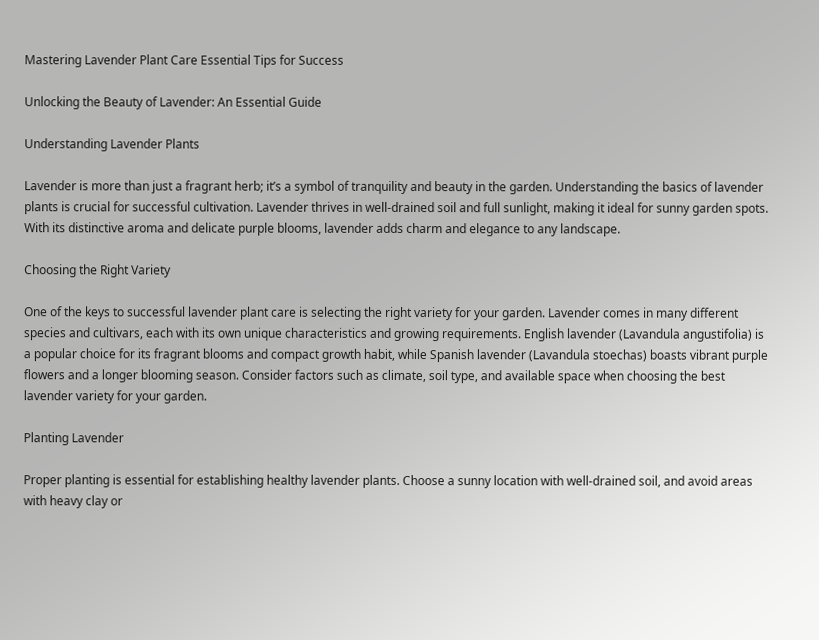Mastering Lavender Plant Care Essential Tips for Success

Unlocking the Beauty of Lavender: An Essential Guide

Understanding Lavender Plants

Lavender is more than just a fragrant herb; it’s a symbol of tranquility and beauty in the garden. Understanding the basics of lavender plants is crucial for successful cultivation. Lavender thrives in well-drained soil and full sunlight, making it ideal for sunny garden spots. With its distinctive aroma and delicate purple blooms, lavender adds charm and elegance to any landscape.

Choosing the Right Variety

One of the keys to successful lavender plant care is selecting the right variety for your garden. Lavender comes in many different species and cultivars, each with its own unique characteristics and growing requirements. English lavender (Lavandula angustifolia) is a popular choice for its fragrant blooms and compact growth habit, while Spanish lavender (Lavandula stoechas) boasts vibrant purple flowers and a longer blooming season. Consider factors such as climate, soil type, and available space when choosing the best lavender variety for your garden.

Planting Lavender

Proper planting is essential for establishing healthy lavender plants. Choose a sunny location with well-drained soil, and avoid areas with heavy clay or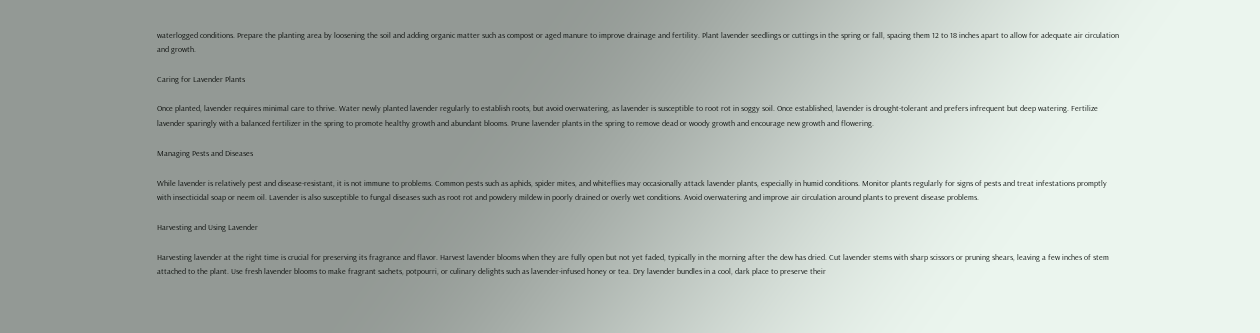waterlogged conditions. Prepare the planting area by loosening the soil and adding organic matter such as compost or aged manure to improve drainage and fertility. Plant lavender seedlings or cuttings in the spring or fall, spacing them 12 to 18 inches apart to allow for adequate air circulation and growth.

Caring for Lavender Plants

Once planted, lavender requires minimal care to thrive. Water newly planted lavender regularly to establish roots, but avoid overwatering, as lavender is susceptible to root rot in soggy soil. Once established, lavender is drought-tolerant and prefers infrequent but deep watering. Fertilize lavender sparingly with a balanced fertilizer in the spring to promote healthy growth and abundant blooms. Prune lavender plants in the spring to remove dead or woody growth and encourage new growth and flowering.

Managing Pests and Diseases

While lavender is relatively pest and disease-resistant, it is not immune to problems. Common pests such as aphids, spider mites, and whiteflies may occasionally attack lavender plants, especially in humid conditions. Monitor plants regularly for signs of pests and treat infestations promptly with insecticidal soap or neem oil. Lavender is also susceptible to fungal diseases such as root rot and powdery mildew in poorly drained or overly wet conditions. Avoid overwatering and improve air circulation around plants to prevent disease problems.

Harvesting and Using Lavender

Harvesting lavender at the right time is crucial for preserving its fragrance and flavor. Harvest lavender blooms when they are fully open but not yet faded, typically in the morning after the dew has dried. Cut lavender stems with sharp scissors or pruning shears, leaving a few inches of stem attached to the plant. Use fresh lavender blooms to make fragrant sachets, potpourri, or culinary delights such as lavender-infused honey or tea. Dry lavender bundles in a cool, dark place to preserve their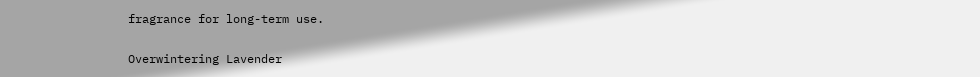fragrance for long-term use.

Overwintering Lavender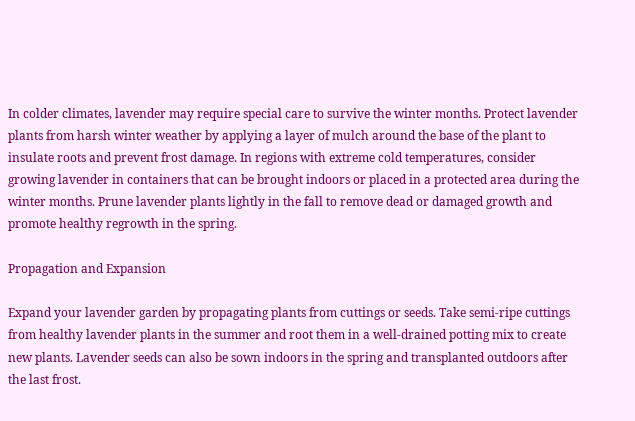In colder climates, lavender may require special care to survive the winter months. Protect lavender plants from harsh winter weather by applying a layer of mulch around the base of the plant to insulate roots and prevent frost damage. In regions with extreme cold temperatures, consider growing lavender in containers that can be brought indoors or placed in a protected area during the winter months. Prune lavender plants lightly in the fall to remove dead or damaged growth and promote healthy regrowth in the spring.

Propagation and Expansion

Expand your lavender garden by propagating plants from cuttings or seeds. Take semi-ripe cuttings from healthy lavender plants in the summer and root them in a well-drained potting mix to create new plants. Lavender seeds can also be sown indoors in the spring and transplanted outdoors after the last frost.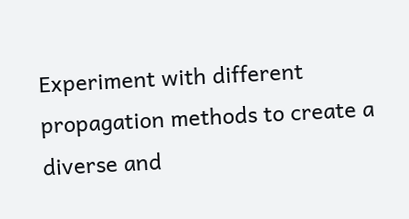Experiment with different propagation methods to create a diverse and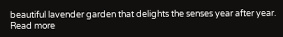beautiful lavender garden that delights the senses year after year. Read more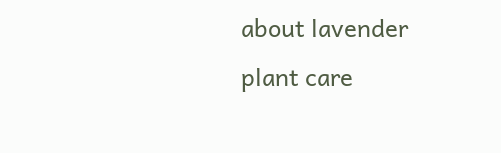about lavender plant care